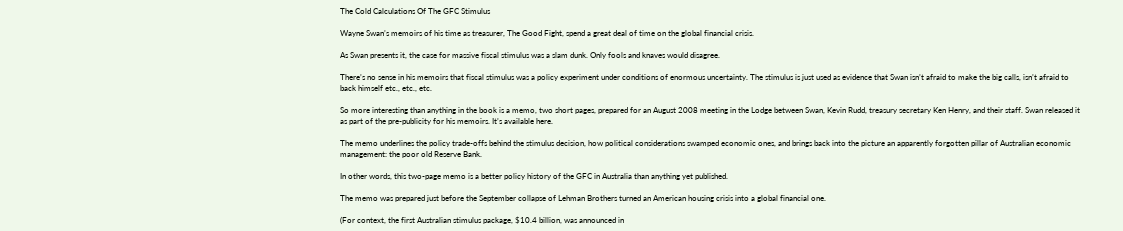The Cold Calculations Of The GFC Stimulus

Wayne Swan’s memoirs of his time as treasurer, The Good Fight, spend a great deal of time on the global financial crisis.

As Swan presents it, the case for massive fiscal stimulus was a slam dunk. Only fools and knaves would disagree.

There’s no sense in his memoirs that fiscal stimulus was a policy experiment under conditions of enormous uncertainty. The stimulus is just used as evidence that Swan isn’t afraid to make the big calls, isn’t afraid to back himself etc., etc., etc.

So more interesting than anything in the book is a memo, two short pages, prepared for an August 2008 meeting in the Lodge between Swan, Kevin Rudd, treasury secretary Ken Henry, and their staff. Swan released it as part of the pre-publicity for his memoirs. It’s available here.

The memo underlines the policy trade-offs behind the stimulus decision, how political considerations swamped economic ones, and brings back into the picture an apparently forgotten pillar of Australian economic management: the poor old Reserve Bank.

In other words, this two-page memo is a better policy history of the GFC in Australia than anything yet published.

The memo was prepared just before the September collapse of Lehman Brothers turned an American housing crisis into a global financial one.

(For context, the first Australian stimulus package, $10.4 billion, was announced in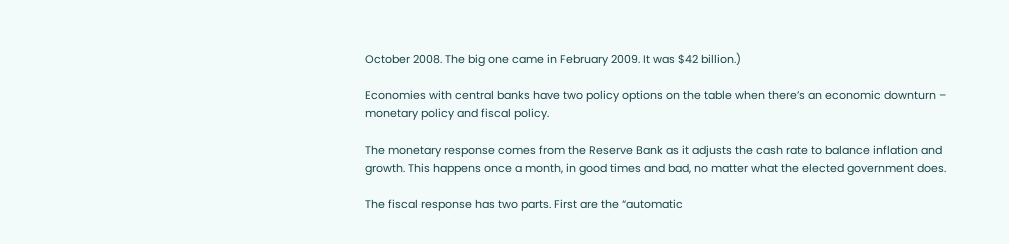October 2008. The big one came in February 2009. It was $42 billion.)

Economies with central banks have two policy options on the table when there’s an economic downturn – monetary policy and fiscal policy.

The monetary response comes from the Reserve Bank as it adjusts the cash rate to balance inflation and growth. This happens once a month, in good times and bad, no matter what the elected government does.

The fiscal response has two parts. First are the “automatic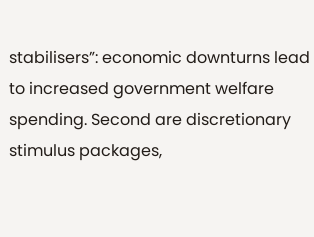stabilisers”: economic downturns lead to increased government welfare spending. Second are discretionary stimulus packages,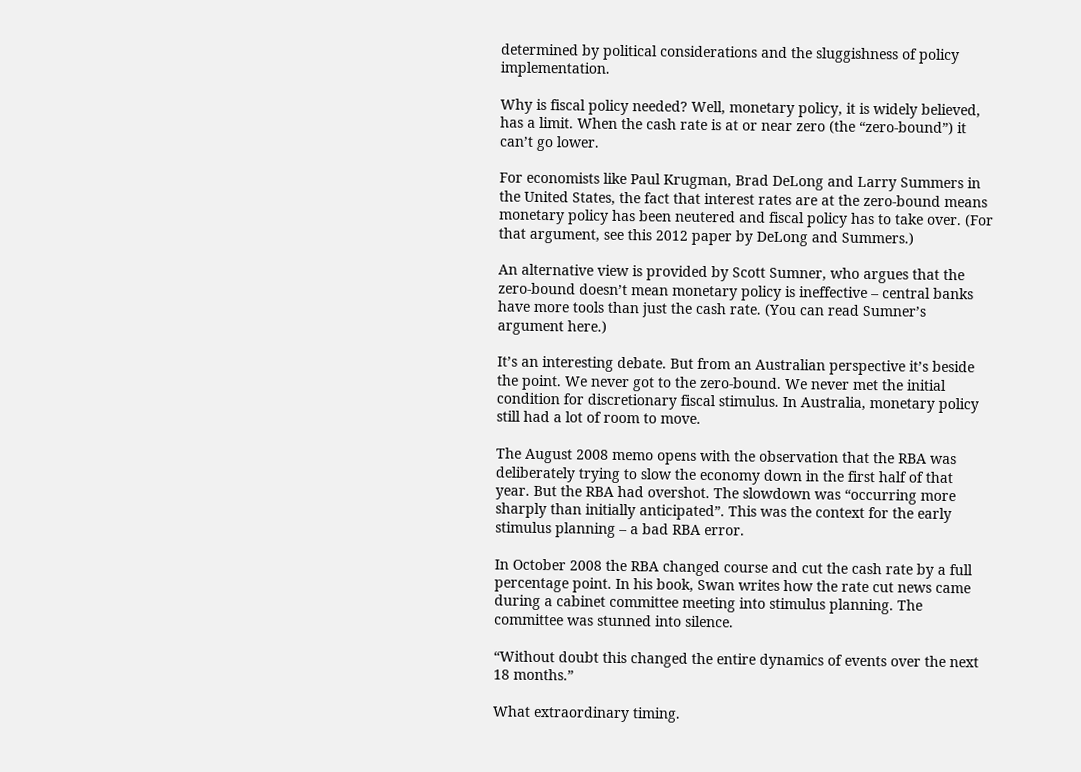determined by political considerations and the sluggishness of policy implementation.

Why is fiscal policy needed? Well, monetary policy, it is widely believed, has a limit. When the cash rate is at or near zero (the “zero-bound”) it can’t go lower.

For economists like Paul Krugman, Brad DeLong and Larry Summers in the United States, the fact that interest rates are at the zero-bound means monetary policy has been neutered and fiscal policy has to take over. (For that argument, see this 2012 paper by DeLong and Summers.)

An alternative view is provided by Scott Sumner, who argues that the zero-bound doesn’t mean monetary policy is ineffective – central banks have more tools than just the cash rate. (You can read Sumner’s argument here.)

It’s an interesting debate. But from an Australian perspective it’s beside the point. We never got to the zero-bound. We never met the initial condition for discretionary fiscal stimulus. In Australia, monetary policy still had a lot of room to move.

The August 2008 memo opens with the observation that the RBA was deliberately trying to slow the economy down in the first half of that year. But the RBA had overshot. The slowdown was “occurring more sharply than initially anticipated”. This was the context for the early stimulus planning – a bad RBA error.

In October 2008 the RBA changed course and cut the cash rate by a full percentage point. In his book, Swan writes how the rate cut news came during a cabinet committee meeting into stimulus planning. The committee was stunned into silence.

“Without doubt this changed the entire dynamics of events over the next 18 months.”

What extraordinary timing.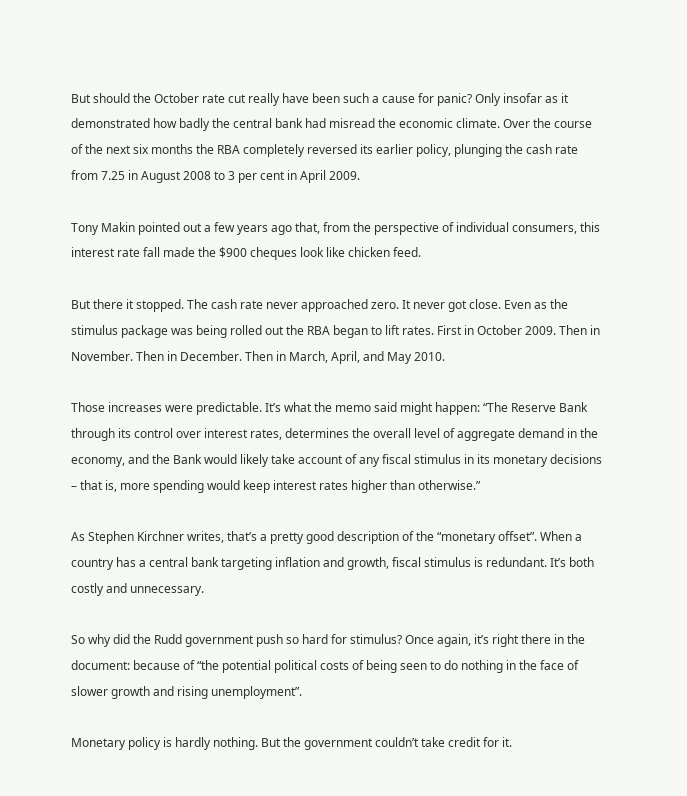But should the October rate cut really have been such a cause for panic? Only insofar as it demonstrated how badly the central bank had misread the economic climate. Over the course of the next six months the RBA completely reversed its earlier policy, plunging the cash rate from 7.25 in August 2008 to 3 per cent in April 2009.

Tony Makin pointed out a few years ago that, from the perspective of individual consumers, this interest rate fall made the $900 cheques look like chicken feed.

But there it stopped. The cash rate never approached zero. It never got close. Even as the stimulus package was being rolled out the RBA began to lift rates. First in October 2009. Then in November. Then in December. Then in March, April, and May 2010.

Those increases were predictable. It’s what the memo said might happen: “The Reserve Bank through its control over interest rates, determines the overall level of aggregate demand in the economy, and the Bank would likely take account of any fiscal stimulus in its monetary decisions – that is, more spending would keep interest rates higher than otherwise.”

As Stephen Kirchner writes, that’s a pretty good description of the “monetary offset”. When a country has a central bank targeting inflation and growth, fiscal stimulus is redundant. It’s both costly and unnecessary.

So why did the Rudd government push so hard for stimulus? Once again, it’s right there in the document: because of “the potential political costs of being seen to do nothing in the face of slower growth and rising unemployment”.

Monetary policy is hardly nothing. But the government couldn’t take credit for it.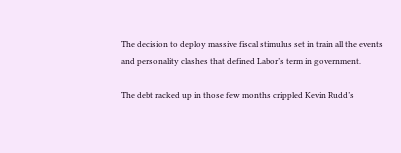The decision to deploy massive fiscal stimulus set in train all the events and personality clashes that defined Labor’s term in government.

The debt racked up in those few months crippled Kevin Rudd’s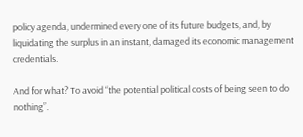policy agenda, undermined every one of its future budgets, and, by liquidating the surplus in an instant, damaged its economic management credentials.

And for what? To avoid “the potential political costs of being seen to do nothing”.